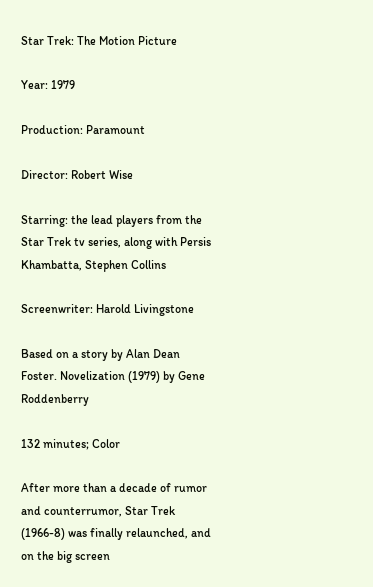Star Trek: The Motion Picture

Year: 1979

Production: Paramount

Director: Robert Wise

Starring: the lead players from the Star Trek tv series, along with Persis Khambatta, Stephen Collins

Screenwriter: Harold Livingstone

Based on a story by Alan Dean Foster. Novelization (1979) by Gene Roddenberry

132 minutes; Color

After more than a decade of rumor and counterrumor, Star Trek (1966-8) was finally relaunched, and on the big screen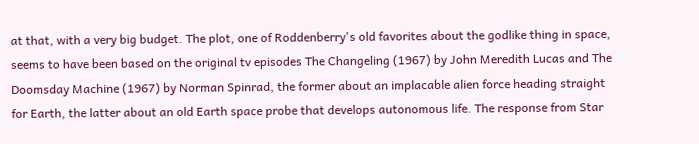at that, with a very big budget. The plot, one of Roddenberry's old favorites about the godlike thing in space, seems to have been based on the original tv episodes The Changeling (1967) by John Meredith Lucas and The Doomsday Machine (1967) by Norman Spinrad, the former about an implacable alien force heading straight for Earth, the latter about an old Earth space probe that develops autonomous life. The response from Star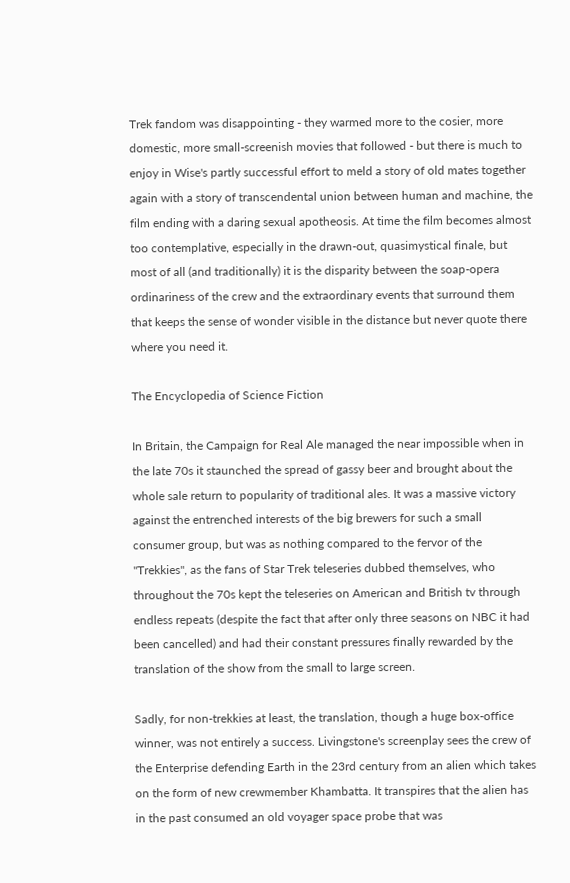Trek fandom was disappointing - they warmed more to the cosier, more domestic, more small-screenish movies that followed - but there is much to enjoy in Wise's partly successful effort to meld a story of old mates together again with a story of transcendental union between human and machine, the film ending with a daring sexual apotheosis. At time the film becomes almost too contemplative, especially in the drawn-out, quasimystical finale, but most of all (and traditionally) it is the disparity between the soap-opera ordinariness of the crew and the extraordinary events that surround them that keeps the sense of wonder visible in the distance but never quote there where you need it.

The Encyclopedia of Science Fiction

In Britain, the Campaign for Real Ale managed the near impossible when in the late 70s it staunched the spread of gassy beer and brought about the whole sale return to popularity of traditional ales. It was a massive victory against the entrenched interests of the big brewers for such a small consumer group, but was as nothing compared to the fervor of the "Trekkies", as the fans of Star Trek teleseries dubbed themselves, who throughout the 70s kept the teleseries on American and British tv through endless repeats (despite the fact that after only three seasons on NBC it had been cancelled) and had their constant pressures finally rewarded by the translation of the show from the small to large screen.

Sadly, for non-trekkies at least, the translation, though a huge box-office winner, was not entirely a success. Livingstone's screenplay sees the crew of the Enterprise defending Earth in the 23rd century from an alien which takes on the form of new crewmember Khambatta. It transpires that the alien has in the past consumed an old voyager space probe that was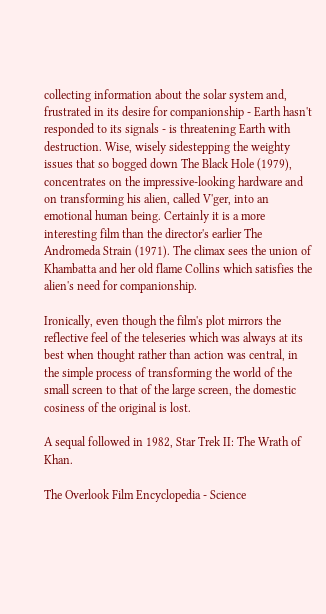collecting information about the solar system and, frustrated in its desire for companionship - Earth hasn't responded to its signals - is threatening Earth with destruction. Wise, wisely sidestepping the weighty issues that so bogged down The Black Hole (1979), concentrates on the impressive-looking hardware and on transforming his alien, called V'ger, into an emotional human being. Certainly it is a more interesting film than the director's earlier The Andromeda Strain (1971). The climax sees the union of Khambatta and her old flame Collins which satisfies the alien's need for companionship.

Ironically, even though the film's plot mirrors the reflective feel of the teleseries which was always at its best when thought rather than action was central, in the simple process of transforming the world of the small screen to that of the large screen, the domestic cosiness of the original is lost.

A sequal followed in 1982, Star Trek II: The Wrath of Khan.

The Overlook Film Encyclopedia - Science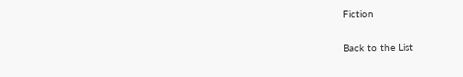Fiction

Back to the List